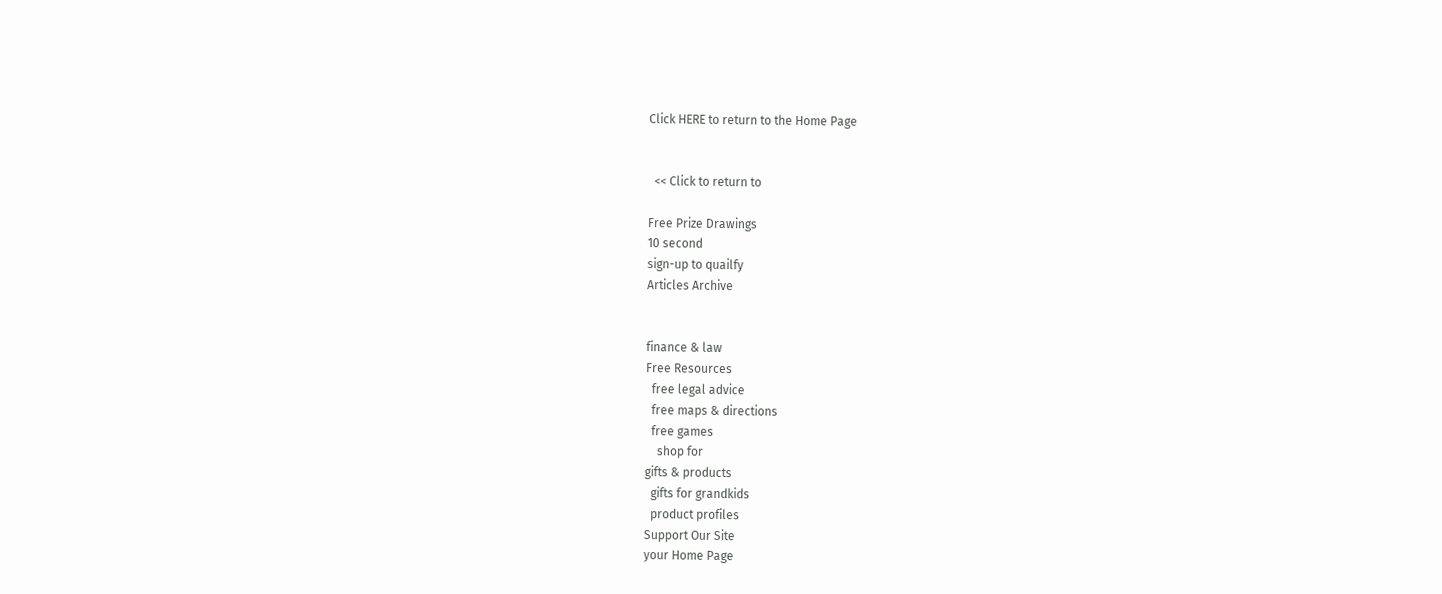Click HERE to return to the Home Page


  << Click to return to

Free Prize Drawings
10 second
sign-up to quailfy
Articles Archive


finance & law
Free Resources
  free legal advice
  free maps & directions
  free games
    shop for
gifts & products
  gifts for grandkids
  product profiles
Support Our Site
your Home Page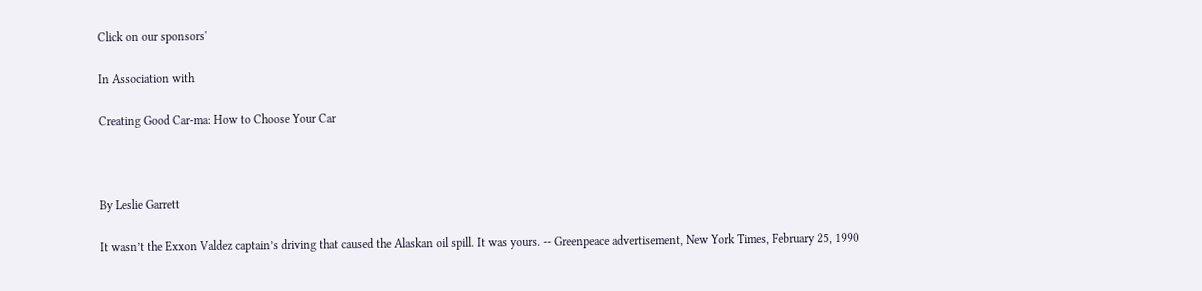Click on our sponsors'

In Association with

Creating Good Car-ma: How to Choose Your Car



By Leslie Garrett

It wasn’t the Exxon Valdez captain’s driving that caused the Alaskan oil spill. It was yours. -- Greenpeace advertisement, New York Times, February 25, 1990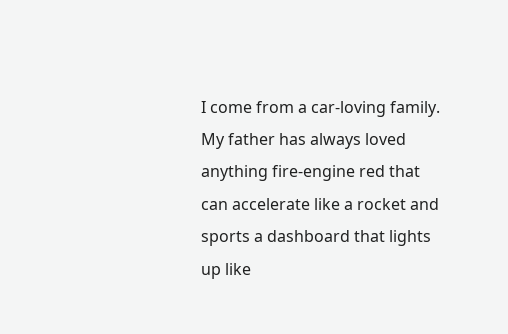I come from a car-loving family. My father has always loved anything fire-engine red that can accelerate like a rocket and sports a dashboard that lights up like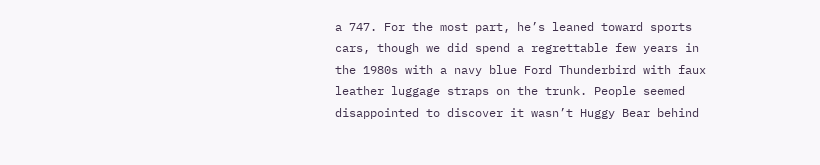a 747. For the most part, he’s leaned toward sports cars, though we did spend a regrettable few years in the 1980s with a navy blue Ford Thunderbird with faux leather luggage straps on the trunk. People seemed disappointed to discover it wasn’t Huggy Bear behind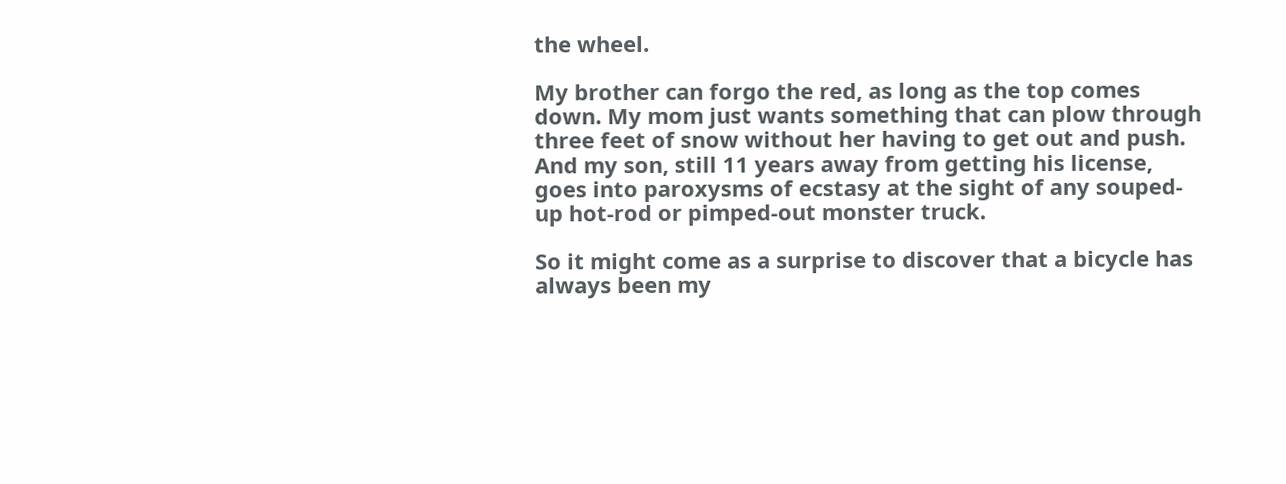the wheel.

My brother can forgo the red, as long as the top comes down. My mom just wants something that can plow through three feet of snow without her having to get out and push. And my son, still 11 years away from getting his license, goes into paroxysms of ecstasy at the sight of any souped-up hot-rod or pimped-out monster truck.

So it might come as a surprise to discover that a bicycle has always been my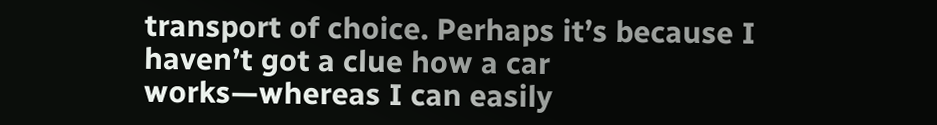transport of choice. Perhaps it’s because I haven’t got a clue how a car works—whereas I can easily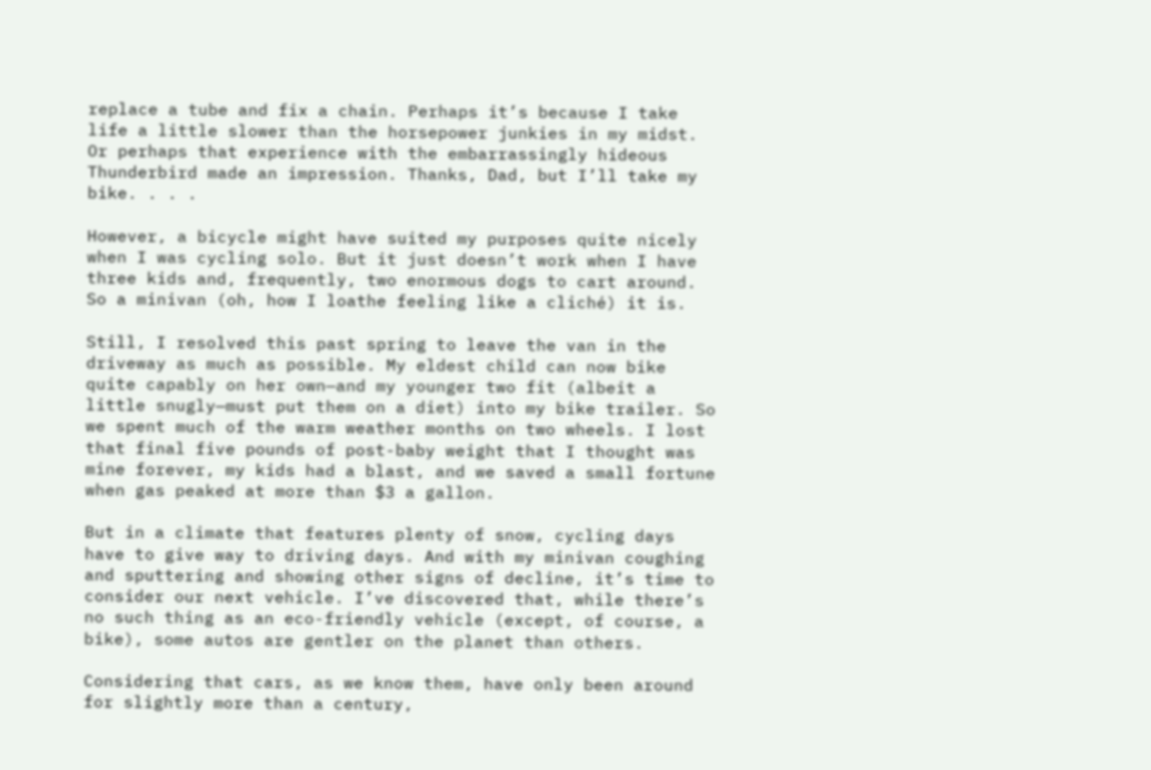replace a tube and fix a chain. Perhaps it’s because I take life a little slower than the horsepower junkies in my midst. Or perhaps that experience with the embarrassingly hideous Thunderbird made an impression. Thanks, Dad, but I’ll take my bike. . . .

However, a bicycle might have suited my purposes quite nicely when I was cycling solo. But it just doesn’t work when I have three kids and, frequently, two enormous dogs to cart around. So a minivan (oh, how I loathe feeling like a cliché) it is.

Still, I resolved this past spring to leave the van in the driveway as much as possible. My eldest child can now bike quite capably on her own—and my younger two fit (albeit a little snugly—must put them on a diet) into my bike trailer. So we spent much of the warm weather months on two wheels. I lost that final five pounds of post-baby weight that I thought was mine forever, my kids had a blast, and we saved a small fortune when gas peaked at more than $3 a gallon.

But in a climate that features plenty of snow, cycling days have to give way to driving days. And with my minivan coughing and sputtering and showing other signs of decline, it’s time to consider our next vehicle. I’ve discovered that, while there’s no such thing as an eco-friendly vehicle (except, of course, a bike), some autos are gentler on the planet than others.

Considering that cars, as we know them, have only been around for slightly more than a century,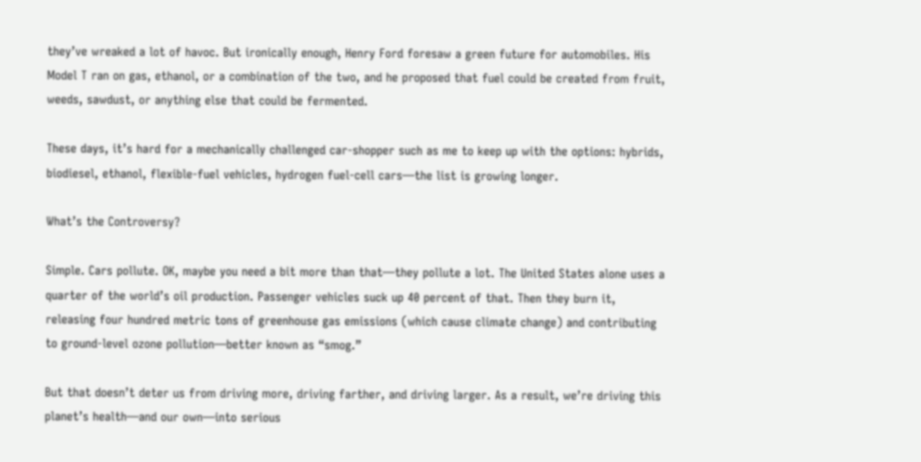they’ve wreaked a lot of havoc. But ironically enough, Henry Ford foresaw a green future for automobiles. His Model T ran on gas, ethanol, or a combination of the two, and he proposed that fuel could be created from fruit, weeds, sawdust, or anything else that could be fermented.

These days, it’s hard for a mechanically challenged car-shopper such as me to keep up with the options: hybrids, biodiesel, ethanol, flexible-fuel vehicles, hydrogen fuel-cell cars—the list is growing longer.

What’s the Controversy?

Simple. Cars pollute. OK, maybe you need a bit more than that—they pollute a lot. The United States alone uses a quarter of the world’s oil production. Passenger vehicles suck up 40 percent of that. Then they burn it, releasing four hundred metric tons of greenhouse gas emissions (which cause climate change) and contributing to ground-level ozone pollution—better known as “smog.”

But that doesn’t deter us from driving more, driving farther, and driving larger. As a result, we’re driving this planet’s health—and our own—into serious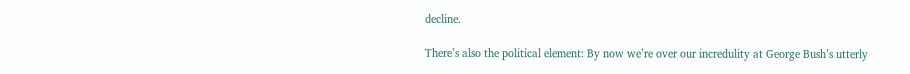decline.

There’s also the political element: By now we’re over our incredulity at George Bush’s utterly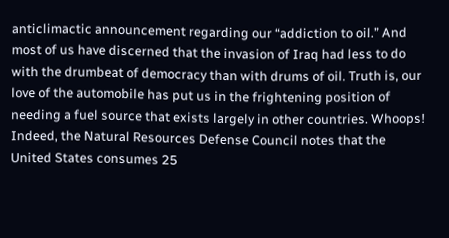anticlimactic announcement regarding our “addiction to oil.” And most of us have discerned that the invasion of Iraq had less to do with the drumbeat of democracy than with drums of oil. Truth is, our love of the automobile has put us in the frightening position of needing a fuel source that exists largely in other countries. Whoops! Indeed, the Natural Resources Defense Council notes that the United States consumes 25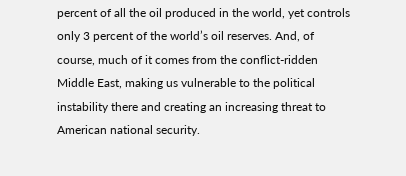percent of all the oil produced in the world, yet controls only 3 percent of the world’s oil reserves. And, of course, much of it comes from the conflict-ridden Middle East, making us vulnerable to the political instability there and creating an increasing threat to American national security.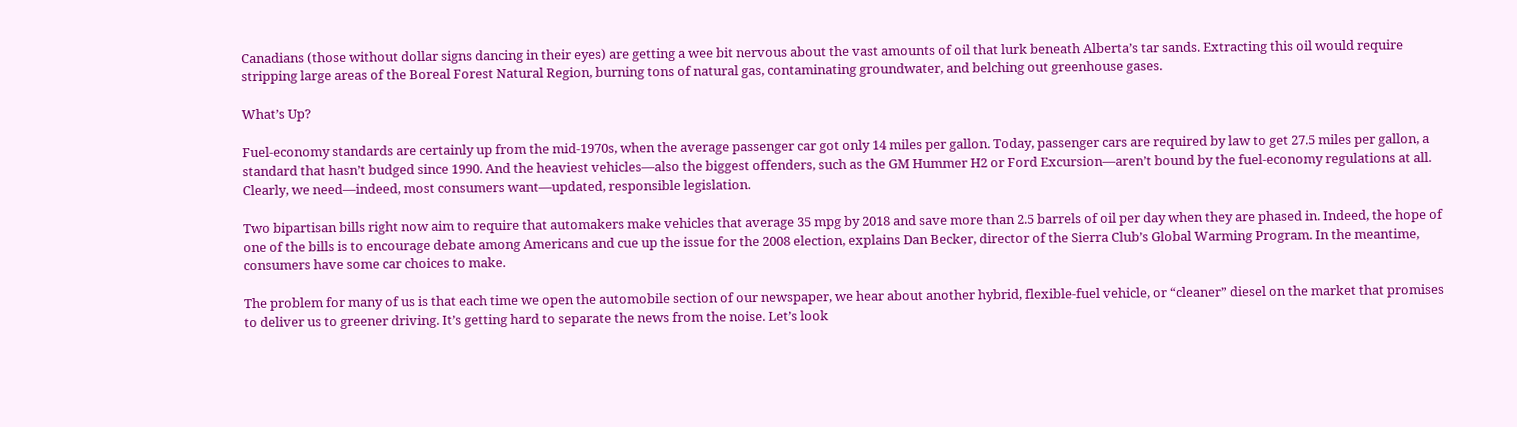Canadians (those without dollar signs dancing in their eyes) are getting a wee bit nervous about the vast amounts of oil that lurk beneath Alberta’s tar sands. Extracting this oil would require stripping large areas of the Boreal Forest Natural Region, burning tons of natural gas, contaminating groundwater, and belching out greenhouse gases.

What’s Up?

Fuel-economy standards are certainly up from the mid-1970s, when the average passenger car got only 14 miles per gallon. Today, passenger cars are required by law to get 27.5 miles per gallon, a standard that hasn’t budged since 1990. And the heaviest vehicles—also the biggest offenders, such as the GM Hummer H2 or Ford Excursion—aren’t bound by the fuel-economy regulations at all. Clearly, we need—indeed, most consumers want—updated, responsible legislation.

Two bipartisan bills right now aim to require that automakers make vehicles that average 35 mpg by 2018 and save more than 2.5 barrels of oil per day when they are phased in. Indeed, the hope of one of the bills is to encourage debate among Americans and cue up the issue for the 2008 election, explains Dan Becker, director of the Sierra Club’s Global Warming Program. In the meantime, consumers have some car choices to make.

The problem for many of us is that each time we open the automobile section of our newspaper, we hear about another hybrid, flexible-fuel vehicle, or “cleaner” diesel on the market that promises to deliver us to greener driving. It’s getting hard to separate the news from the noise. Let’s look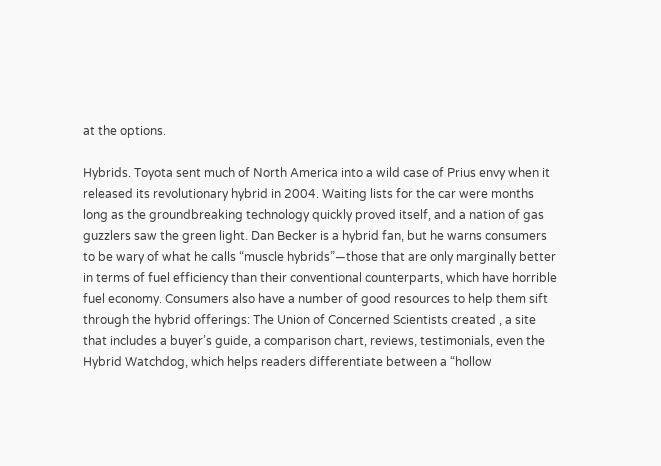at the options.

Hybrids. Toyota sent much of North America into a wild case of Prius envy when it released its revolutionary hybrid in 2004. Waiting lists for the car were months long as the groundbreaking technology quickly proved itself, and a nation of gas guzzlers saw the green light. Dan Becker is a hybrid fan, but he warns consumers to be wary of what he calls “muscle hybrids”—those that are only marginally better in terms of fuel efficiency than their conventional counterparts, which have horrible fuel economy. Consumers also have a number of good resources to help them sift through the hybrid offerings: The Union of Concerned Scientists created , a site that includes a buyer’s guide, a comparison chart, reviews, testimonials, even the Hybrid Watchdog, which helps readers differentiate between a “hollow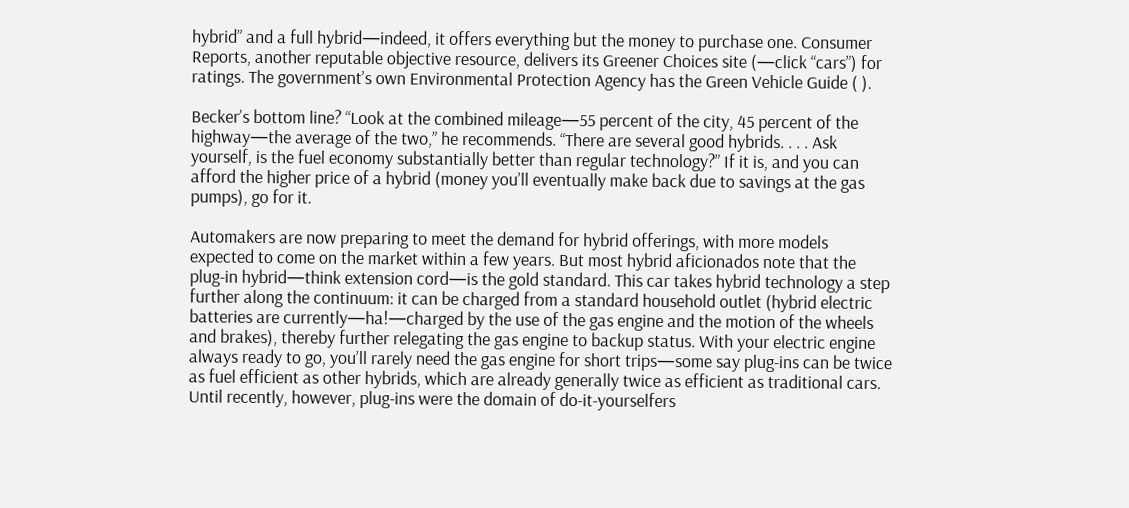hybrid” and a full hybrid—indeed, it offers everything but the money to purchase one. Consumer Reports, another reputable objective resource, delivers its Greener Choices site (—click “cars”) for ratings. The government’s own Environmental Protection Agency has the Green Vehicle Guide ( ).

Becker’s bottom line? “Look at the combined mileage—55 percent of the city, 45 percent of the highway—the average of the two,” he recommends. “There are several good hybrids. . . . Ask yourself, is the fuel economy substantially better than regular technology?” If it is, and you can afford the higher price of a hybrid (money you’ll eventually make back due to savings at the gas pumps), go for it.

Automakers are now preparing to meet the demand for hybrid offerings, with more models expected to come on the market within a few years. But most hybrid aficionados note that the plug-in hybrid—think extension cord—is the gold standard. This car takes hybrid technology a step further along the continuum: it can be charged from a standard household outlet (hybrid electric batteries are currently—ha!—charged by the use of the gas engine and the motion of the wheels and brakes), thereby further relegating the gas engine to backup status. With your electric engine always ready to go, you’ll rarely need the gas engine for short trips—some say plug-ins can be twice as fuel efficient as other hybrids, which are already generally twice as efficient as traditional cars. Until recently, however, plug-ins were the domain of do-it-yourselfers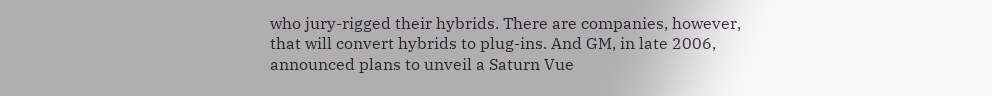who jury-rigged their hybrids. There are companies, however, that will convert hybrids to plug-ins. And GM, in late 2006, announced plans to unveil a Saturn Vue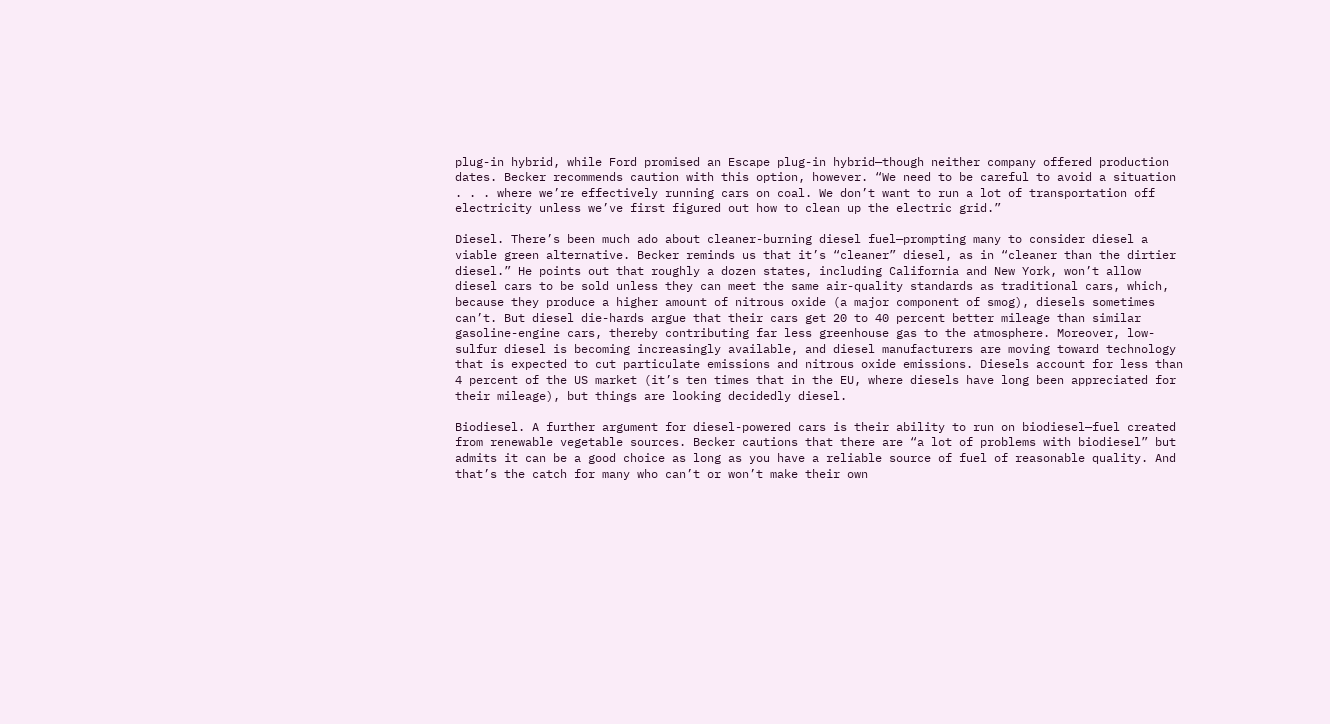plug-in hybrid, while Ford promised an Escape plug-in hybrid—though neither company offered production dates. Becker recommends caution with this option, however. “We need to be careful to avoid a situation . . . where we’re effectively running cars on coal. We don’t want to run a lot of transportation off electricity unless we’ve first figured out how to clean up the electric grid.”

Diesel. There’s been much ado about cleaner-burning diesel fuel—prompting many to consider diesel a viable green alternative. Becker reminds us that it’s “cleaner” diesel, as in “cleaner than the dirtier diesel.” He points out that roughly a dozen states, including California and New York, won’t allow diesel cars to be sold unless they can meet the same air-quality standards as traditional cars, which, because they produce a higher amount of nitrous oxide (a major component of smog), diesels sometimes can’t. But diesel die-hards argue that their cars get 20 to 40 percent better mileage than similar gasoline-engine cars, thereby contributing far less greenhouse gas to the atmosphere. Moreover, low-sulfur diesel is becoming increasingly available, and diesel manufacturers are moving toward technology that is expected to cut particulate emissions and nitrous oxide emissions. Diesels account for less than 4 percent of the US market (it’s ten times that in the EU, where diesels have long been appreciated for their mileage), but things are looking decidedly diesel.

Biodiesel. A further argument for diesel-powered cars is their ability to run on biodiesel—fuel created from renewable vegetable sources. Becker cautions that there are “a lot of problems with biodiesel” but admits it can be a good choice as long as you have a reliable source of fuel of reasonable quality. And that’s the catch for many who can’t or won’t make their own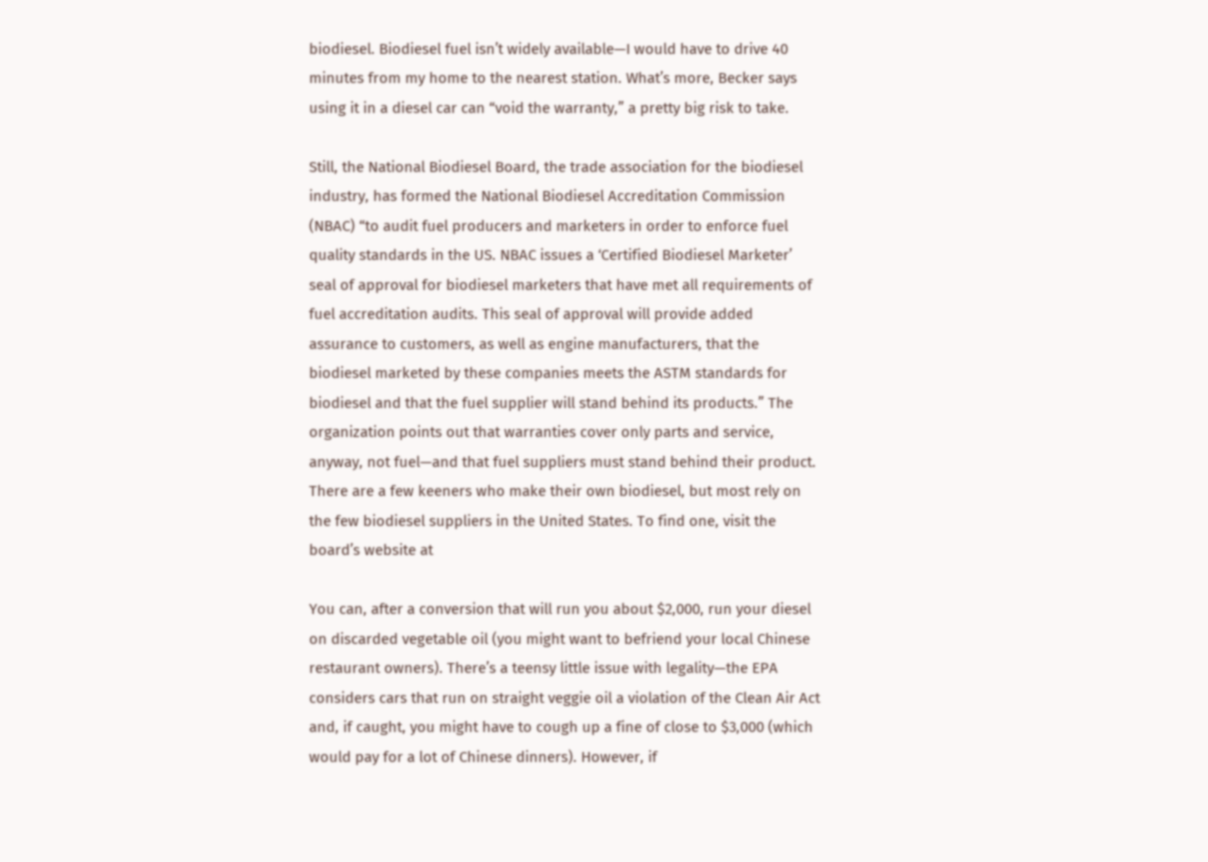biodiesel. Biodiesel fuel isn’t widely available—I would have to drive 40 minutes from my home to the nearest station. What’s more, Becker says using it in a diesel car can “void the warranty,” a pretty big risk to take.

Still, the National Biodiesel Board, the trade association for the biodiesel industry, has formed the National Biodiesel Accreditation Commission (NBAC) “to audit fuel producers and marketers in order to enforce fuel quality standards in the US. NBAC issues a ‘Certified Biodiesel Marketer’ seal of approval for biodiesel marketers that have met all requirements of fuel accreditation audits. This seal of approval will provide added assurance to customers, as well as engine manufacturers, that the biodiesel marketed by these companies meets the ASTM standards for biodiesel and that the fuel supplier will stand behind its products.” The organization points out that warranties cover only parts and service, anyway, not fuel—and that fuel suppliers must stand behind their product. There are a few keeners who make their own biodiesel, but most rely on the few biodiesel suppliers in the United States. To find one, visit the board’s website at

You can, after a conversion that will run you about $2,000, run your diesel on discarded vegetable oil (you might want to befriend your local Chinese restaurant owners). There’s a teensy little issue with legality—the EPA considers cars that run on straight veggie oil a violation of the Clean Air Act and, if caught, you might have to cough up a fine of close to $3,000 (which would pay for a lot of Chinese dinners). However, if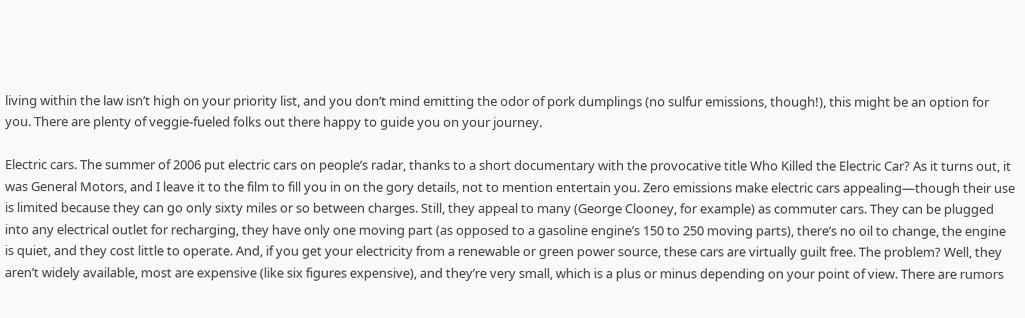living within the law isn’t high on your priority list, and you don’t mind emitting the odor of pork dumplings (no sulfur emissions, though!), this might be an option for you. There are plenty of veggie-fueled folks out there happy to guide you on your journey.

Electric cars. The summer of 2006 put electric cars on people’s radar, thanks to a short documentary with the provocative title Who Killed the Electric Car? As it turns out, it was General Motors, and I leave it to the film to fill you in on the gory details, not to mention entertain you. Zero emissions make electric cars appealing—though their use is limited because they can go only sixty miles or so between charges. Still, they appeal to many (George Clooney, for example) as commuter cars. They can be plugged into any electrical outlet for recharging, they have only one moving part (as opposed to a gasoline engine’s 150 to 250 moving parts), there’s no oil to change, the engine is quiet, and they cost little to operate. And, if you get your electricity from a renewable or green power source, these cars are virtually guilt free. The problem? Well, they aren’t widely available, most are expensive (like six figures expensive), and they’re very small, which is a plus or minus depending on your point of view. There are rumors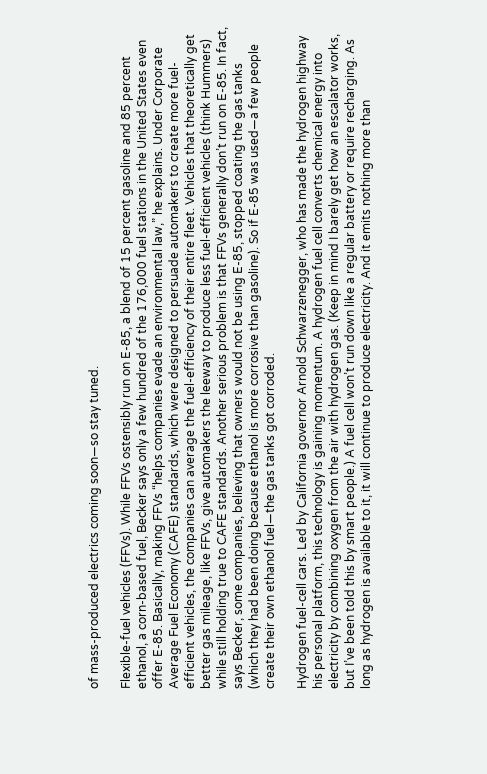of mass-produced electrics coming soon—so stay tuned.

Flexible-fuel vehicles (FFVs). While FFVs ostensibly run on E-85, a blend of 15 percent gasoline and 85 percent ethanol, a corn-based fuel, Becker says only a few hundred of the 176,000 fuel stations in the United States even offer E-85. Basically, making FFVs “helps companies evade an environmental law,” he explains. Under Corporate Average Fuel Economy (CAFE) standards, which were designed to persuade automakers to create more fuel-efficient vehicles, the companies can average the fuel-efficiency of their entire fleet. Vehicles that theoretically get better gas mileage, like FFVs, give automakers the leeway to produce less fuel-efficient vehicles (think Hummers) while still holding true to CAFE standards. Another serious problem is that FFVs generally don’t run on E-85. In fact, says Becker, some companies, believing that owners would not be using E-85, stopped coating the gas tanks (which they had been doing because ethanol is more corrosive than gasoline). So if E-85 was used—a few people create their own ethanol fuel—the gas tanks got corroded.

Hydrogen fuel-cell cars. Led by California governor Arnold Schwarzenegger, who has made the hydrogen highway his personal platform, this technology is gaining momentum. A hydrogen fuel cell converts chemical energy into electricity by combining oxygen from the air with hydrogen gas. (Keep in mind I barely get how an escalator works, but I’ve been told this by smart people.) A fuel cell won’t run down like a regular battery or require recharging. As long as hydrogen is available to it, it will continue to produce electricity. And it emits nothing more than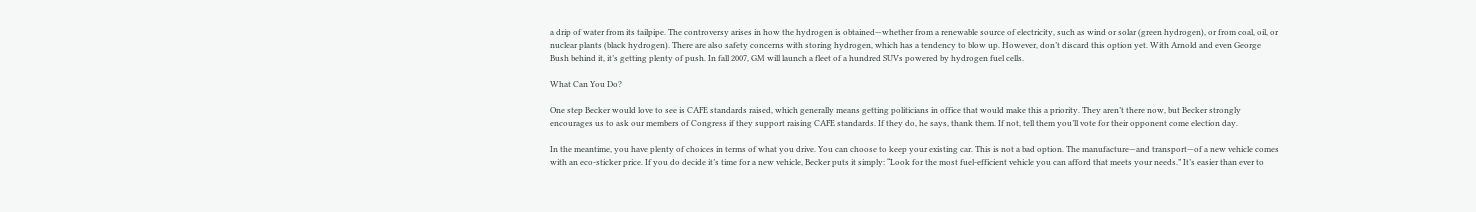a drip of water from its tailpipe. The controversy arises in how the hydrogen is obtained—whether from a renewable source of electricity, such as wind or solar (green hydrogen), or from coal, oil, or nuclear plants (black hydrogen). There are also safety concerns with storing hydrogen, which has a tendency to blow up. However, don’t discard this option yet. With Arnold and even George Bush behind it, it’s getting plenty of push. In fall 2007, GM will launch a fleet of a hundred SUVs powered by hydrogen fuel cells.

What Can You Do?

One step Becker would love to see is CAFE standards raised, which generally means getting politicians in office that would make this a priority. They aren’t there now, but Becker strongly encourages us to ask our members of Congress if they support raising CAFE standards. If they do, he says, thank them. If not, tell them you’ll vote for their opponent come election day.

In the meantime, you have plenty of choices in terms of what you drive. You can choose to keep your existing car. This is not a bad option. The manufacture—and transport—of a new vehicle comes with an eco-sticker price. If you do decide it’s time for a new vehicle, Becker puts it simply: “Look for the most fuel-efficient vehicle you can afford that meets your needs.” It’s easier than ever to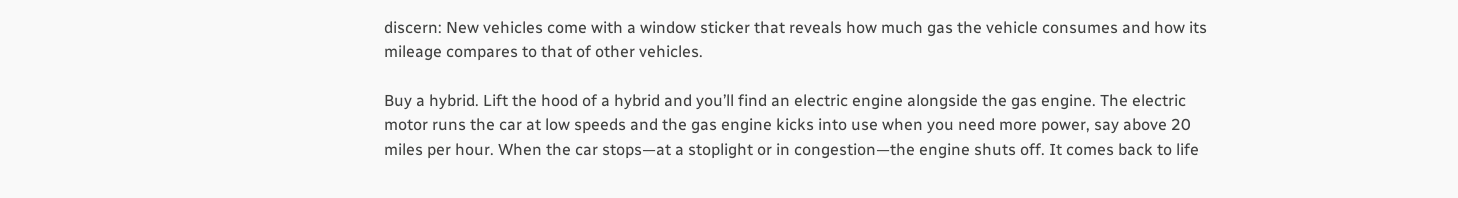discern: New vehicles come with a window sticker that reveals how much gas the vehicle consumes and how its mileage compares to that of other vehicles.

Buy a hybrid. Lift the hood of a hybrid and you’ll find an electric engine alongside the gas engine. The electric motor runs the car at low speeds and the gas engine kicks into use when you need more power, say above 20 miles per hour. When the car stops—at a stoplight or in congestion—the engine shuts off. It comes back to life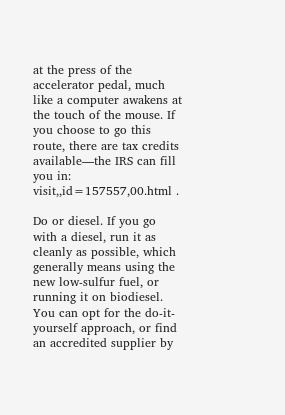at the press of the accelerator pedal, much like a computer awakens at the touch of the mouse. If you choose to go this route, there are tax credits available—the IRS can fill you in: visit,,id=157557,00.html .

Do or diesel. If you go with a diesel, run it as cleanly as possible, which generally means using the new low-sulfur fuel, or running it on biodiesel. You can opt for the do-it-yourself approach, or find an accredited supplier by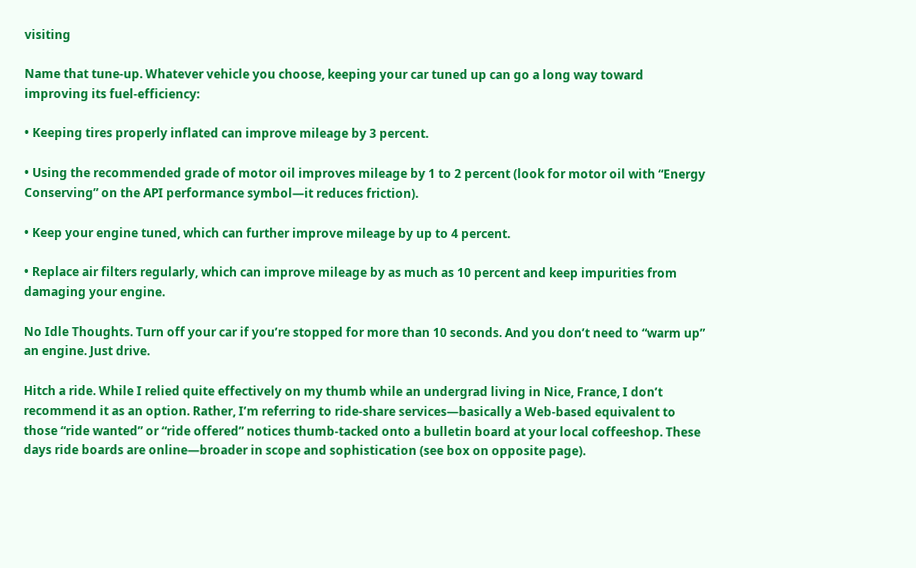visiting

Name that tune-up. Whatever vehicle you choose, keeping your car tuned up can go a long way toward improving its fuel-efficiency:

• Keeping tires properly inflated can improve mileage by 3 percent.

• Using the recommended grade of motor oil improves mileage by 1 to 2 percent (look for motor oil with “Energy Conserving” on the API performance symbol—it reduces friction).

• Keep your engine tuned, which can further improve mileage by up to 4 percent.

• Replace air filters regularly, which can improve mileage by as much as 10 percent and keep impurities from damaging your engine.

No Idle Thoughts. Turn off your car if you’re stopped for more than 10 seconds. And you don’t need to “warm up” an engine. Just drive.

Hitch a ride. While I relied quite effectively on my thumb while an undergrad living in Nice, France, I don’t recommend it as an option. Rather, I’m referring to ride-share services—basically a Web-based equivalent to those “ride wanted” or “ride offered” notices thumb-tacked onto a bulletin board at your local coffeeshop. These days ride boards are online—broader in scope and sophistication (see box on opposite page).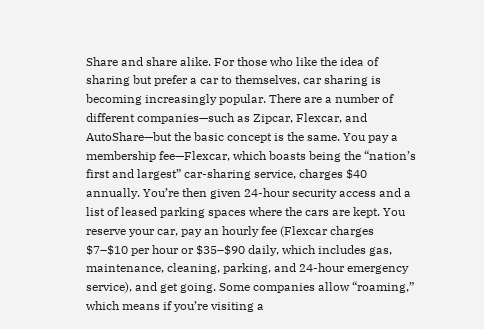Share and share alike. For those who like the idea of sharing but prefer a car to themselves, car sharing is becoming increasingly popular. There are a number of different companies—such as Zipcar, Flexcar, and AutoShare—but the basic concept is the same. You pay a membership fee—Flexcar, which boasts being the “nation’s first and largest” car-sharing service, charges $40 annually. You’re then given 24-hour security access and a list of leased parking spaces where the cars are kept. You reserve your car, pay an hourly fee (Flexcar charges $7–$10 per hour or $35–$90 daily, which includes gas, maintenance, cleaning, parking, and 24-hour emergency service), and get going. Some companies allow “roaming,” which means if you’re visiting a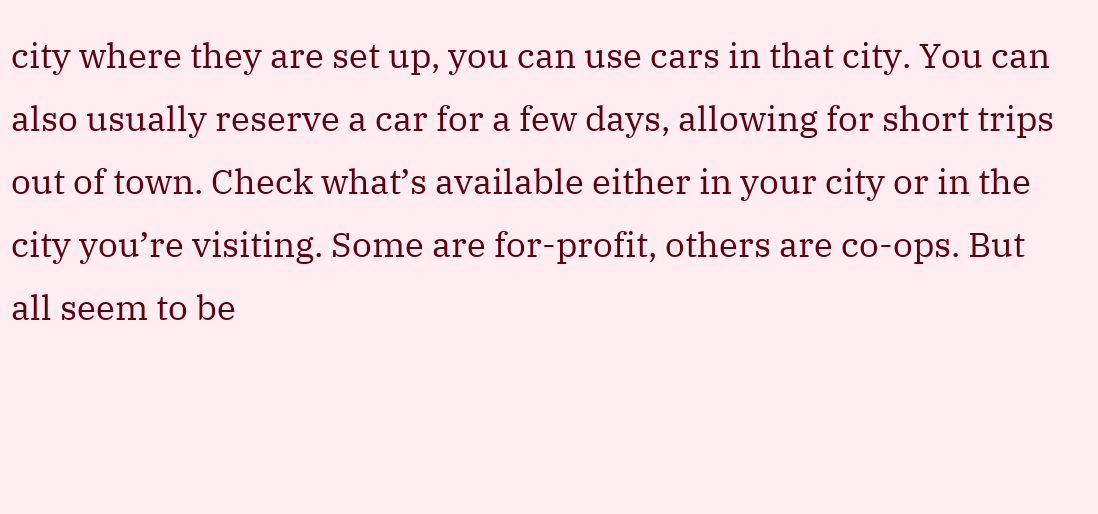city where they are set up, you can use cars in that city. You can also usually reserve a car for a few days, allowing for short trips out of town. Check what’s available either in your city or in the city you’re visiting. Some are for-profit, others are co-ops. But all seem to be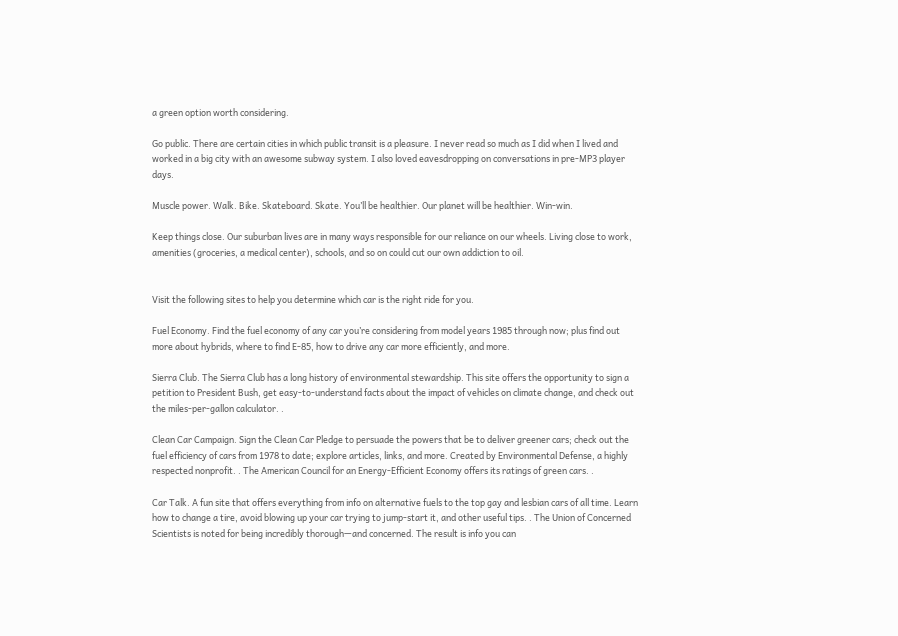a green option worth considering.

Go public. There are certain cities in which public transit is a pleasure. I never read so much as I did when I lived and worked in a big city with an awesome subway system. I also loved eavesdropping on conversations in pre-MP3 player days.

Muscle power. Walk. Bike. Skateboard. Skate. You’ll be healthier. Our planet will be healthier. Win-win.

Keep things close. Our suburban lives are in many ways responsible for our reliance on our wheels. Living close to work, amenities (groceries, a medical center), schools, and so on could cut our own addiction to oil.


Visit the following sites to help you determine which car is the right ride for you.

Fuel Economy. Find the fuel economy of any car you’re considering from model years 1985 through now; plus find out more about hybrids, where to find E-85, how to drive any car more efficiently, and more.

Sierra Club. The Sierra Club has a long history of environmental stewardship. This site offers the opportunity to sign a petition to President Bush, get easy-to-understand facts about the impact of vehicles on climate change, and check out the miles-per-gallon calculator. .

Clean Car Campaign. Sign the Clean Car Pledge to persuade the powers that be to deliver greener cars; check out the fuel efficiency of cars from 1978 to date; explore articles, links, and more. Created by Environmental Defense, a highly respected nonprofit. . The American Council for an Energy-Efficient Economy offers its ratings of green cars. .

Car Talk. A fun site that offers everything from info on alternative fuels to the top gay and lesbian cars of all time. Learn how to change a tire, avoid blowing up your car trying to jump-start it, and other useful tips. . The Union of Concerned Scientists is noted for being incredibly thorough—and concerned. The result is info you can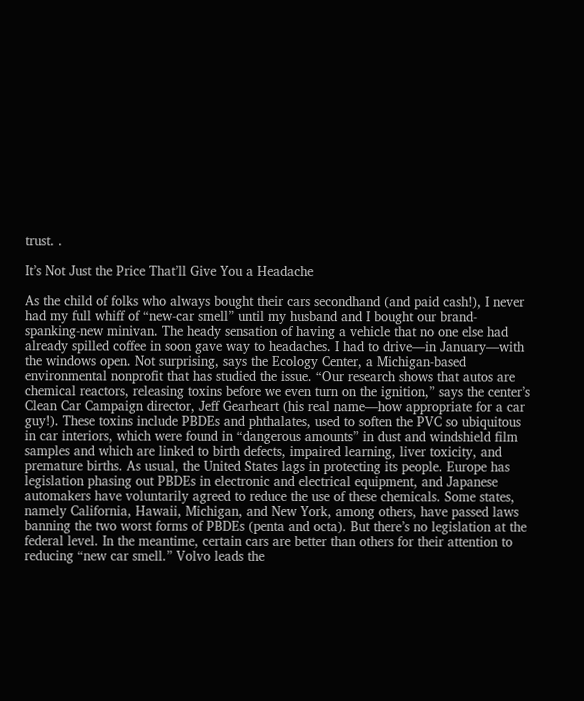trust. .

It’s Not Just the Price That’ll Give You a Headache

As the child of folks who always bought their cars secondhand (and paid cash!), I never had my full whiff of “new-car smell” until my husband and I bought our brand-spanking-new minivan. The heady sensation of having a vehicle that no one else had already spilled coffee in soon gave way to headaches. I had to drive—in January—with the windows open. Not surprising, says the Ecology Center, a Michigan-based environmental nonprofit that has studied the issue. “Our research shows that autos are chemical reactors, releasing toxins before we even turn on the ignition,” says the center’s Clean Car Campaign director, Jeff Gearheart (his real name—how appropriate for a car guy!). These toxins include PBDEs and phthalates, used to soften the PVC so ubiquitous in car interiors, which were found in “dangerous amounts” in dust and windshield film samples and which are linked to birth defects, impaired learning, liver toxicity, and premature births. As usual, the United States lags in protecting its people. Europe has legislation phasing out PBDEs in electronic and electrical equipment, and Japanese automakers have voluntarily agreed to reduce the use of these chemicals. Some states, namely California, Hawaii, Michigan, and New York, among others, have passed laws banning the two worst forms of PBDEs (penta and octa). But there’s no legislation at the federal level. In the meantime, certain cars are better than others for their attention to reducing “new car smell.” Volvo leads the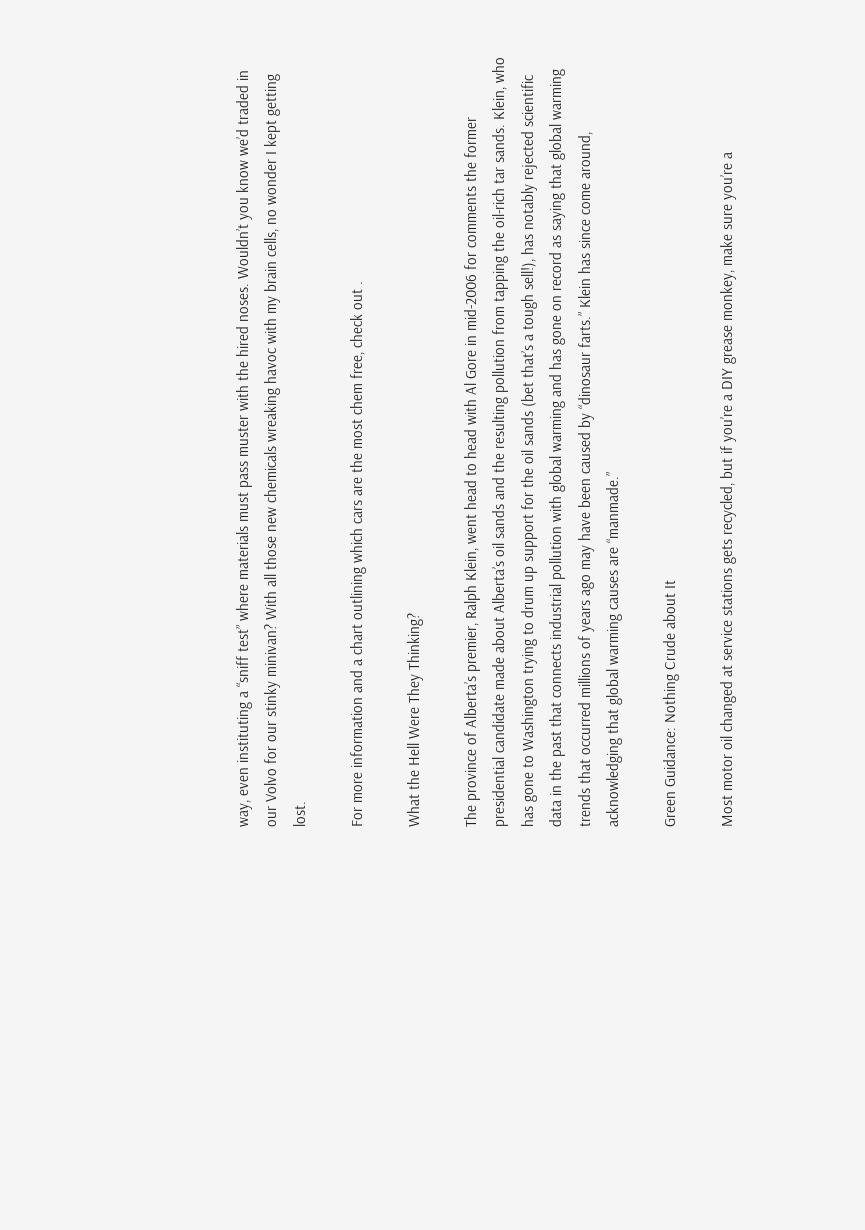way, even instituting a “sniff test” where materials must pass muster with the hired noses. Wouldn’t you know we’d traded in our Volvo for our stinky minivan? With all those new chemicals wreaking havoc with my brain cells, no wonder I kept getting lost.

For more information and a chart outlining which cars are the most chem free, check out .

What the Hell Were They Thinking?

The province of Alberta’s premier, Ralph Klein, went head to head with Al Gore in mid-2006 for comments the former presidential candidate made about Alberta’s oil sands and the resulting pollution from tapping the oil-rich tar sands. Klein, who has gone to Washington trying to drum up support for the oil sands (bet that’s a tough sell!), has notably rejected scientific data in the past that connects industrial pollution with global warming and has gone on record as saying that global warming trends that occurred millions of years ago may have been caused by “dinosaur farts.” Klein has since come around, acknowledging that global warming causes are “manmade.”

Green Guidance: Nothing Crude about It

Most motor oil changed at service stations gets recycled, but if you’re a DIY grease monkey, make sure you’re a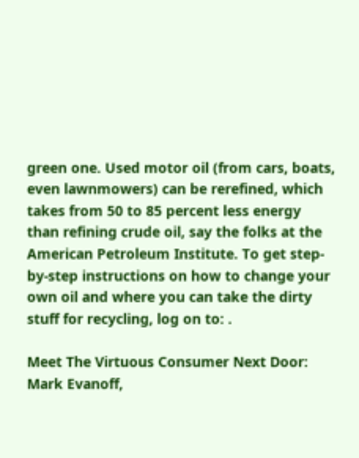green one. Used motor oil (from cars, boats, even lawnmowers) can be rerefined, which takes from 50 to 85 percent less energy than refining crude oil, say the folks at the American Petroleum Institute. To get step-by-step instructions on how to change your own oil and where you can take the dirty stuff for recycling, log on to: .

Meet The Virtuous Consumer Next Door: Mark Evanoff,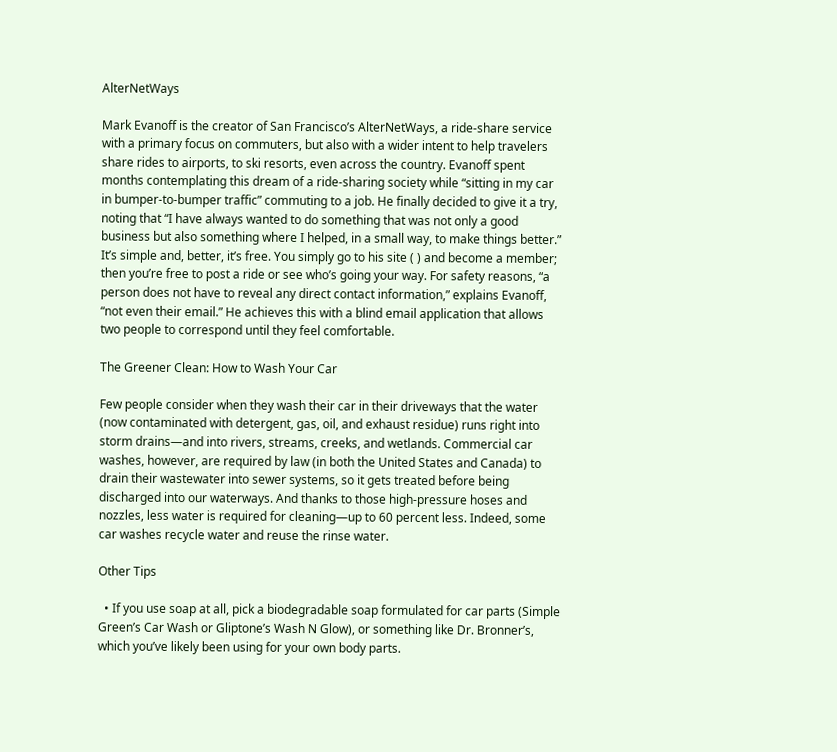AlterNetWays

Mark Evanoff is the creator of San Francisco’s AlterNetWays, a ride-share service with a primary focus on commuters, but also with a wider intent to help travelers share rides to airports, to ski resorts, even across the country. Evanoff spent months contemplating this dream of a ride-sharing society while “sitting in my car in bumper-to-bumper traffic” commuting to a job. He finally decided to give it a try, noting that “I have always wanted to do something that was not only a good business but also something where I helped, in a small way, to make things better.” It’s simple and, better, it’s free. You simply go to his site ( ) and become a member; then you’re free to post a ride or see who’s going your way. For safety reasons, “a person does not have to reveal any direct contact information,” explains Evanoff, “not even their email.” He achieves this with a blind email application that allows two people to correspond until they feel comfortable.

The Greener Clean: How to Wash Your Car

Few people consider when they wash their car in their driveways that the water (now contaminated with detergent, gas, oil, and exhaust residue) runs right into storm drains—and into rivers, streams, creeks, and wetlands. Commercial car washes, however, are required by law (in both the United States and Canada) to drain their wastewater into sewer systems, so it gets treated before being discharged into our waterways. And thanks to those high-pressure hoses and nozzles, less water is required for cleaning—up to 60 percent less. Indeed, some car washes recycle water and reuse the rinse water.

Other Tips

  • If you use soap at all, pick a biodegradable soap formulated for car parts (Simple Green’s Car Wash or Gliptone’s Wash N Glow), or something like Dr. Bronner’s, which you’ve likely been using for your own body parts.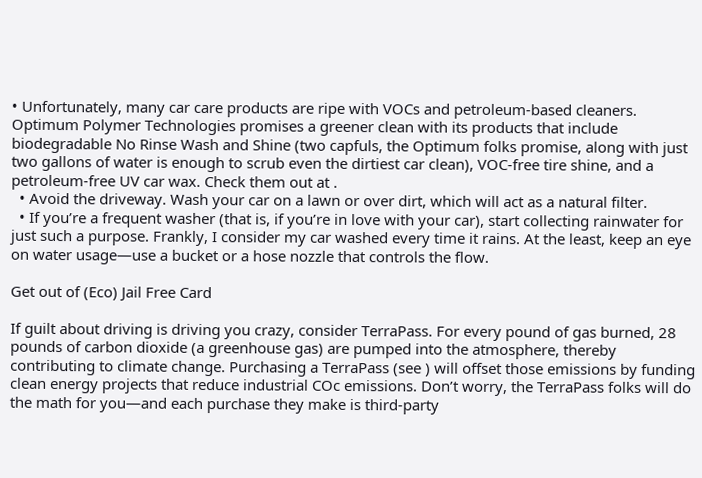• Unfortunately, many car care products are ripe with VOCs and petroleum-based cleaners. Optimum Polymer Technologies promises a greener clean with its products that include biodegradable No Rinse Wash and Shine (two capfuls, the Optimum folks promise, along with just two gallons of water is enough to scrub even the dirtiest car clean), VOC-free tire shine, and a petroleum-free UV car wax. Check them out at .
  • Avoid the driveway. Wash your car on a lawn or over dirt, which will act as a natural filter.
  • If you’re a frequent washer (that is, if you’re in love with your car), start collecting rainwater for just such a purpose. Frankly, I consider my car washed every time it rains. At the least, keep an eye on water usage—use a bucket or a hose nozzle that controls the flow.

Get out of (Eco) Jail Free Card

If guilt about driving is driving you crazy, consider TerraPass. For every pound of gas burned, 28 pounds of carbon dioxide (a greenhouse gas) are pumped into the atmosphere, thereby contributing to climate change. Purchasing a TerraPass (see ) will offset those emissions by funding clean energy projects that reduce industrial COc emissions. Don’t worry, the TerraPass folks will do the math for you—and each purchase they make is third-party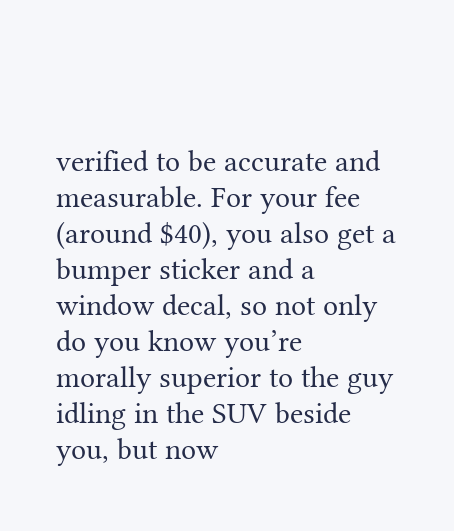verified to be accurate and measurable. For your fee (around $40), you also get a bumper sticker and a window decal, so not only do you know you’re morally superior to the guy idling in the SUV beside you, but now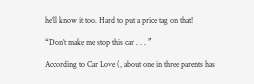he’ll know it too. Hard to put a price tag on that!

“Don’t make me stop this car . . . ”

According to Car Love (, about one in three parents has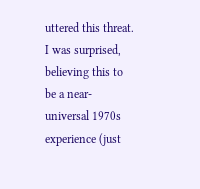uttered this threat. I was surprised, believing this to be a near-universal 1970s experience (just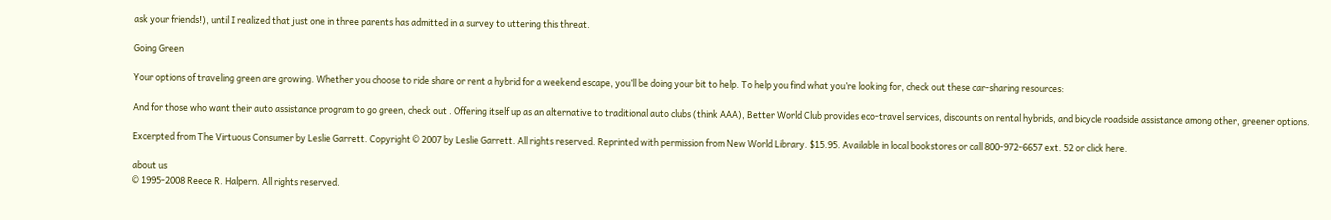ask your friends!), until I realized that just one in three parents has admitted in a survey to uttering this threat.

Going Green

Your options of traveling green are growing. Whether you choose to ride share or rent a hybrid for a weekend escape, you’ll be doing your bit to help. To help you find what you’re looking for, check out these car-sharing resources:

And for those who want their auto assistance program to go green, check out . Offering itself up as an alternative to traditional auto clubs (think AAA), Better World Club provides eco-travel services, discounts on rental hybrids, and bicycle roadside assistance among other, greener options.

Excerpted from The Virtuous Consumer by Leslie Garrett. Copyright © 2007 by Leslie Garrett. All rights reserved. Reprinted with permission from New World Library. $15.95. Available in local bookstores or call 800-972-6657 ext. 52 or click here.

about us
© 1995-2008 Reece R. Halpern. All rights reserved.